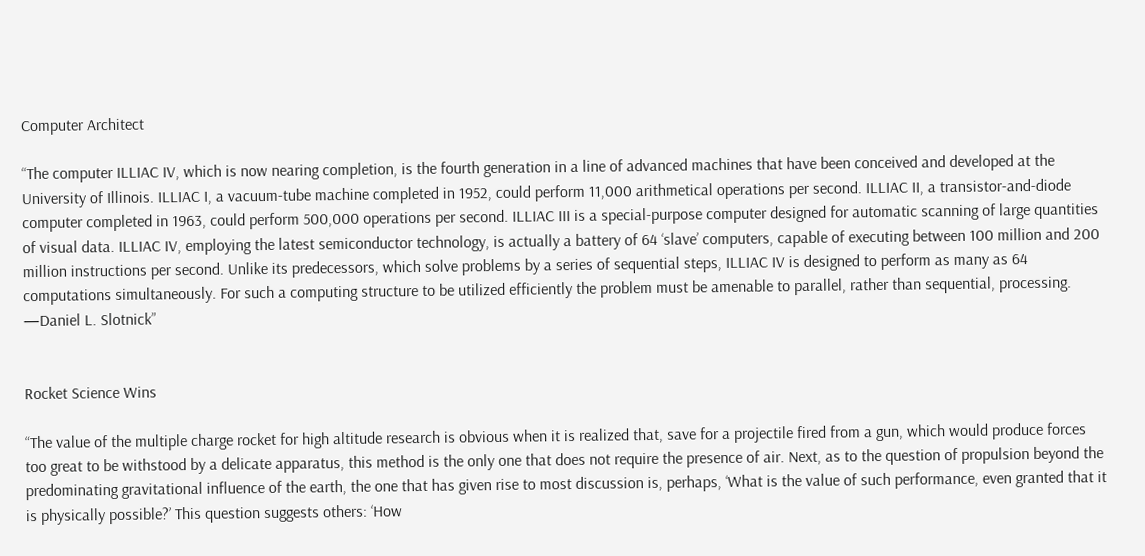Computer Architect

“The computer ILLIAC IV, which is now nearing completion, is the fourth generation in a line of advanced machines that have been conceived and developed at the University of Illinois. ILLIAC I, a vacuum-tube machine completed in 1952, could perform 11,000 arithmetical operations per second. ILLIAC II, a transistor-and-diode computer completed in 1963, could perform 500,000 operations per second. ILLIAC III is a special-purpose computer designed for automatic scanning of large quantities of visual data. ILLIAC IV, employing the latest semiconductor technology, is actually a battery of 64 ‘slave’ computers, capable of executing between 100 million and 200 million instructions per second. Unlike its predecessors, which solve problems by a series of sequential steps, ILLIAC IV is designed to perform as many as 64 computations simultaneously. For such a computing structure to be utilized efficiently the problem must be amenable to parallel, rather than sequential, processing. —Daniel L. Slotnick”


Rocket Science Wins

“The value of the multiple charge rocket for high altitude research is obvious when it is realized that, save for a projectile fired from a gun, which would produce forces too great to be withstood by a delicate apparatus, this method is the only one that does not require the presence of air. Next, as to the question of propulsion beyond the predominating gravitational influence of the earth, the one that has given rise to most discussion is, perhaps, ‘What is the value of such performance, even granted that it is physically possible?’ This question suggests others: ‘How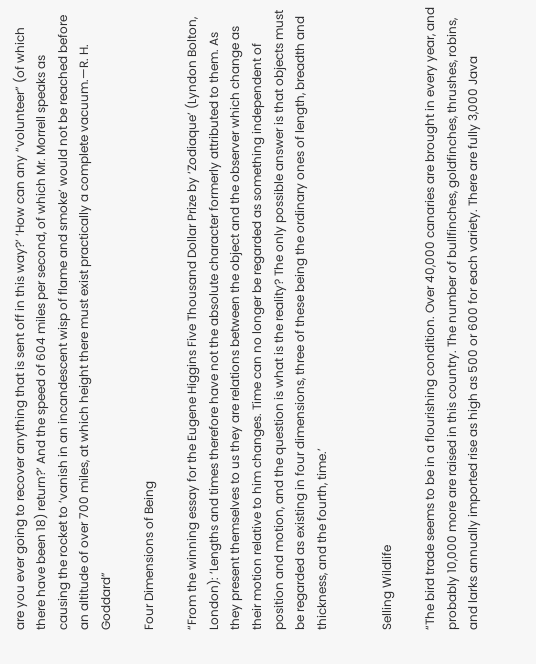are you ever going to recover anything that is sent off in this way?’ ‘How can any “volunteer” (of which there have been 18) return?’ And the speed of 604 miles per second, of which Mr. Morrell speaks as causing the rocket to ‘vanish in an incandescent wisp of flame and smoke’ would not be reached before an altitude of over 700 miles, at which height there must exist practically a complete vacuum.—R. H. Goddard”

Four Dimensions of Being

“From the winning essay for the Eugene Higgins Five Thousand Dollar Prize by ‘Zodiaque’ (Lyndon Bolton, London): ‘Lengths and times therefore have not the absolute character formerly attributed to them. As they present themselves to us they are relations between the object and the observer which change as their motion relative to him changes. Time can no longer be regarded as something independent of position and motion, and the question is what is the reality? The only possible answer is that objects must be regarded as existing in four dimensions, three of these being the ordinary ones of length, breadth and thickness, and the fourth, time.’


Selling Wildlife

“The bird trade seems to be in a flourishing condition. Over 40,000 canaries are brought in every year, and probably 10,000 more are raised in this country. The number of bullfinches, goldfinches, thrushes, robins, and larks annually imported rise as high as 500 or 600 for each variety. There are fully 3,000 Java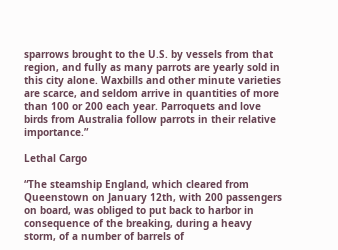sparrows brought to the U.S. by vessels from that region, and fully as many parrots are yearly sold in this city alone. Waxbills and other minute varieties are scarce, and seldom arrive in quantities of more than 100 or 200 each year. Parroquets and love birds from Australia follow parrots in their relative importance.”

Lethal Cargo

“The steamship England, which cleared from Queenstown on January 12th, with 200 passengers on board, was obliged to put back to harbor in consequence of the breaking, during a heavy storm, of a number of barrels of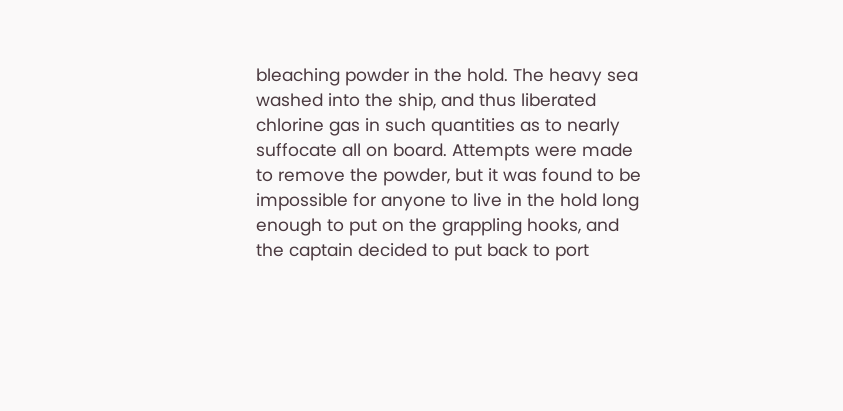bleaching powder in the hold. The heavy sea washed into the ship, and thus liberated chlorine gas in such quantities as to nearly suffocate all on board. Attempts were made to remove the powder, but it was found to be impossible for anyone to live in the hold long enough to put on the grappling hooks, and the captain decided to put back to port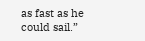as fast as he could sail.”